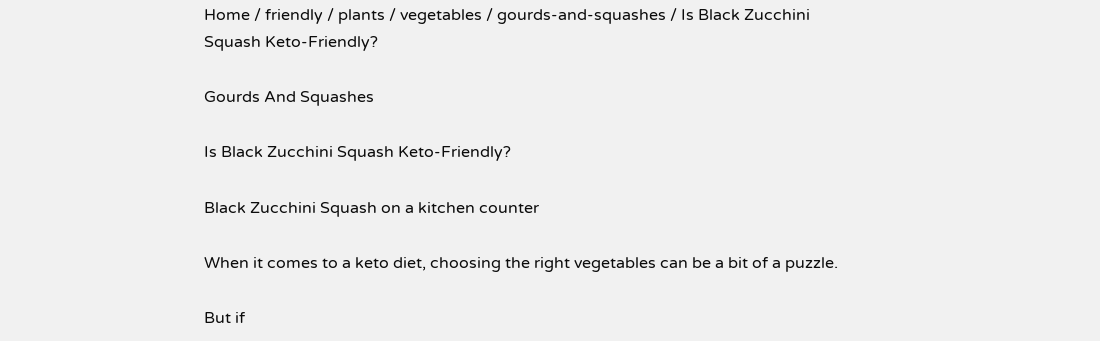Home / friendly / plants / vegetables / gourds-and-squashes / Is Black Zucchini Squash Keto-Friendly?

Gourds And Squashes

Is Black Zucchini Squash Keto-Friendly?

Black Zucchini Squash on a kitchen counter

When it comes to a keto diet, choosing the right vegetables can be a bit of a puzzle.

But if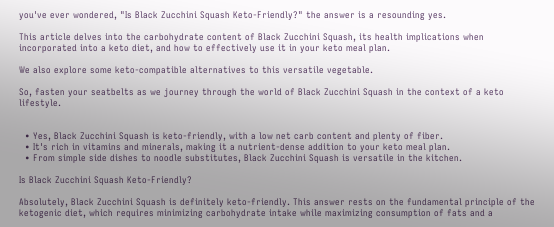you've ever wondered, "Is Black Zucchini Squash Keto-Friendly?" the answer is a resounding yes.

This article delves into the carbohydrate content of Black Zucchini Squash, its health implications when incorporated into a keto diet, and how to effectively use it in your keto meal plan.

We also explore some keto-compatible alternatives to this versatile vegetable.

So, fasten your seatbelts as we journey through the world of Black Zucchini Squash in the context of a keto lifestyle.


  • Yes, Black Zucchini Squash is keto-friendly, with a low net carb content and plenty of fiber.
  • It's rich in vitamins and minerals, making it a nutrient-dense addition to your keto meal plan.
  • From simple side dishes to noodle substitutes, Black Zucchini Squash is versatile in the kitchen.

Is Black Zucchini Squash Keto-Friendly?

Absolutely, Black Zucchini Squash is definitely keto-friendly. This answer rests on the fundamental principle of the ketogenic diet, which requires minimizing carbohydrate intake while maximizing consumption of fats and a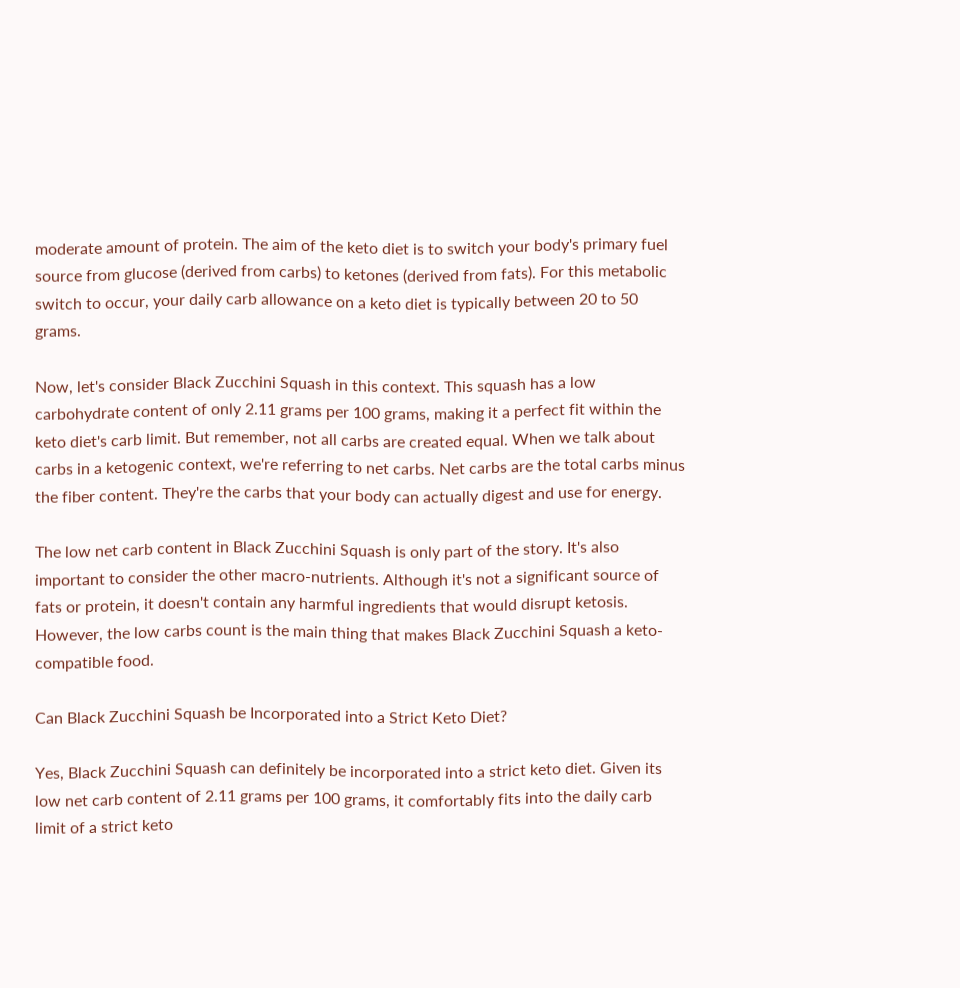moderate amount of protein. The aim of the keto diet is to switch your body's primary fuel source from glucose (derived from carbs) to ketones (derived from fats). For this metabolic switch to occur, your daily carb allowance on a keto diet is typically between 20 to 50 grams.

Now, let's consider Black Zucchini Squash in this context. This squash has a low carbohydrate content of only 2.11 grams per 100 grams, making it a perfect fit within the keto diet's carb limit. But remember, not all carbs are created equal. When we talk about carbs in a ketogenic context, we're referring to net carbs. Net carbs are the total carbs minus the fiber content. They're the carbs that your body can actually digest and use for energy.

The low net carb content in Black Zucchini Squash is only part of the story. It's also important to consider the other macro-nutrients. Although it's not a significant source of fats or protein, it doesn't contain any harmful ingredients that would disrupt ketosis. However, the low carbs count is the main thing that makes Black Zucchini Squash a keto-compatible food.

Can Black Zucchini Squash be Incorporated into a Strict Keto Diet?

Yes, Black Zucchini Squash can definitely be incorporated into a strict keto diet. Given its low net carb content of 2.11 grams per 100 grams, it comfortably fits into the daily carb limit of a strict keto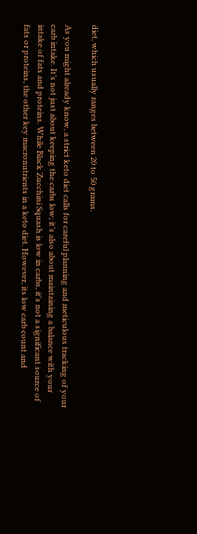diet, which usually ranges between 20 to 50 grams.

As you might already know, a strict keto diet calls for careful planning and meticulous tracking of your carb intake. It’s not just about keeping the carbs low; it’s also about maintaining a balance with your intake of fats and proteins. While Black Zucchini Squash is low in carbs, it's not a significant source of fats or proteins, the other key macronutrients in a keto diet. However, its low carb count and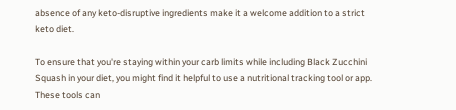absence of any keto-disruptive ingredients make it a welcome addition to a strict keto diet.

To ensure that you're staying within your carb limits while including Black Zucchini Squash in your diet, you might find it helpful to use a nutritional tracking tool or app. These tools can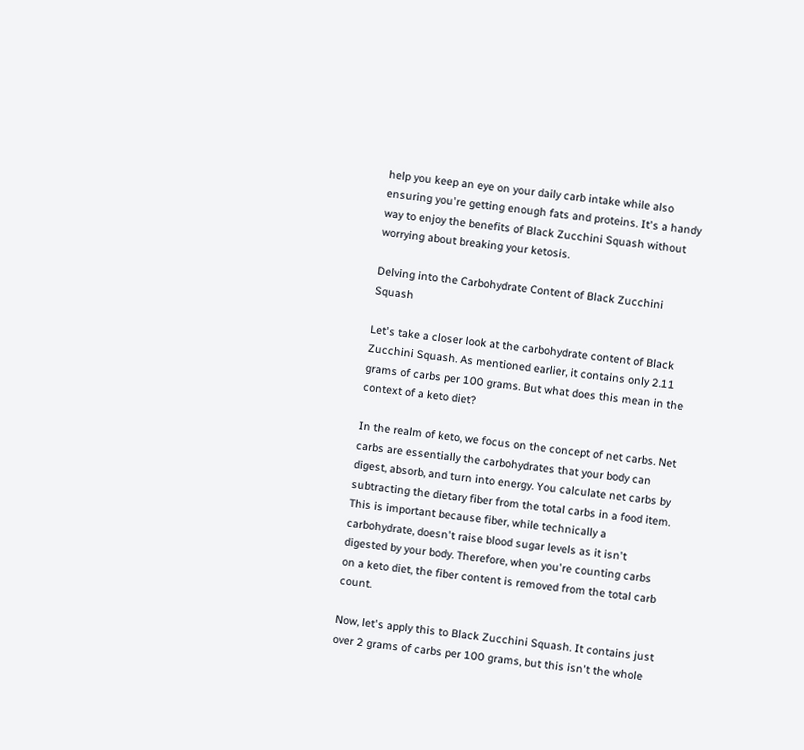help you keep an eye on your daily carb intake while also ensuring you're getting enough fats and proteins. It's a handy way to enjoy the benefits of Black Zucchini Squash without worrying about breaking your ketosis.

Delving into the Carbohydrate Content of Black Zucchini Squash

Let's take a closer look at the carbohydrate content of Black Zucchini Squash. As mentioned earlier, it contains only 2.11 grams of carbs per 100 grams. But what does this mean in the context of a keto diet?

In the realm of keto, we focus on the concept of net carbs. Net carbs are essentially the carbohydrates that your body can digest, absorb, and turn into energy. You calculate net carbs by subtracting the dietary fiber from the total carbs in a food item. This is important because fiber, while technically a carbohydrate, doesn't raise blood sugar levels as it isn't digested by your body. Therefore, when you're counting carbs on a keto diet, the fiber content is removed from the total carb count.

Now, let's apply this to Black Zucchini Squash. It contains just over 2 grams of carbs per 100 grams, but this isn't the whole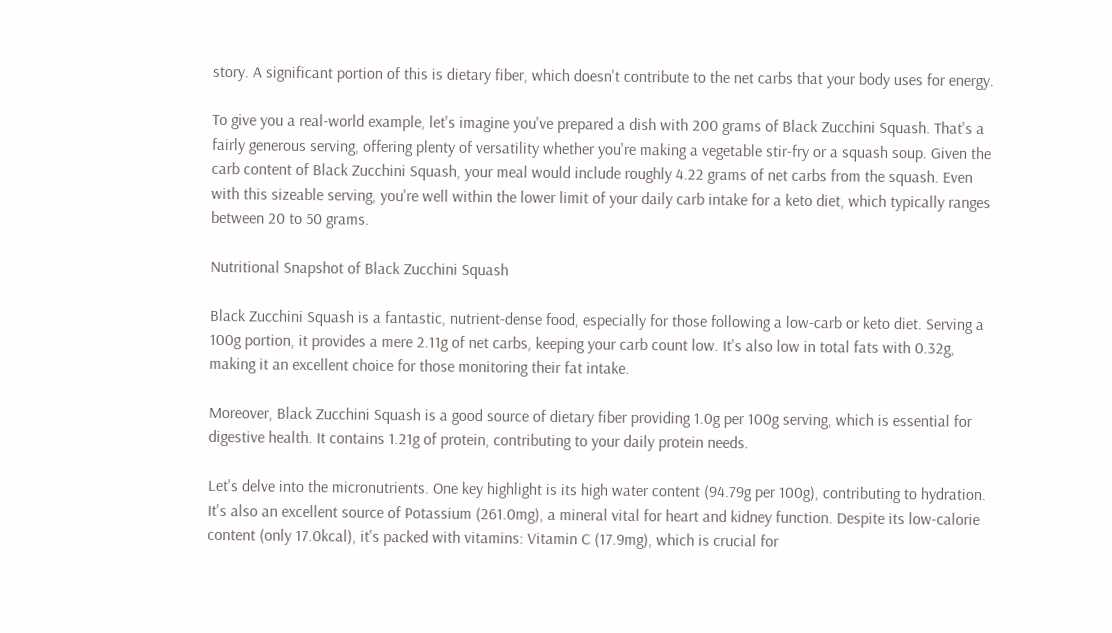story. A significant portion of this is dietary fiber, which doesn't contribute to the net carbs that your body uses for energy.

To give you a real-world example, let's imagine you've prepared a dish with 200 grams of Black Zucchini Squash. That's a fairly generous serving, offering plenty of versatility whether you're making a vegetable stir-fry or a squash soup. Given the carb content of Black Zucchini Squash, your meal would include roughly 4.22 grams of net carbs from the squash. Even with this sizeable serving, you're well within the lower limit of your daily carb intake for a keto diet, which typically ranges between 20 to 50 grams.

Nutritional Snapshot of Black Zucchini Squash

Black Zucchini Squash is a fantastic, nutrient-dense food, especially for those following a low-carb or keto diet. Serving a 100g portion, it provides a mere 2.11g of net carbs, keeping your carb count low. It's also low in total fats with 0.32g, making it an excellent choice for those monitoring their fat intake.

Moreover, Black Zucchini Squash is a good source of dietary fiber providing 1.0g per 100g serving, which is essential for digestive health. It contains 1.21g of protein, contributing to your daily protein needs.

Let's delve into the micronutrients. One key highlight is its high water content (94.79g per 100g), contributing to hydration. It's also an excellent source of Potassium (261.0mg), a mineral vital for heart and kidney function. Despite its low-calorie content (only 17.0kcal), it's packed with vitamins: Vitamin C (17.9mg), which is crucial for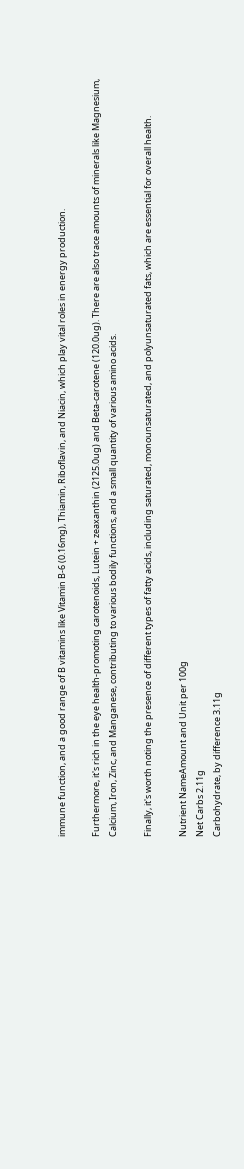immune function, and a good range of B vitamins like Vitamin B-6 (0.16mg), Thiamin, Riboflavin, and Niacin, which play vital roles in energy production.

Furthermore, it's rich in the eye health-promoting carotenoids, Lutein + zeaxanthin (2125.0ug) and Beta-carotene (120.0ug). There are also trace amounts of minerals like Magnesium, Calcium, Iron, Zinc, and Manganese, contributing to various bodily functions, and a small quantity of various amino acids.

Finally, it's worth noting the presence of different types of fatty acids, including saturated, monounsaturated, and polyunsaturated fats, which are essential for overall health.

Nutrient NameAmount and Unit per 100g
Net Carbs 2.11g
Carbohydrate, by difference 3.11g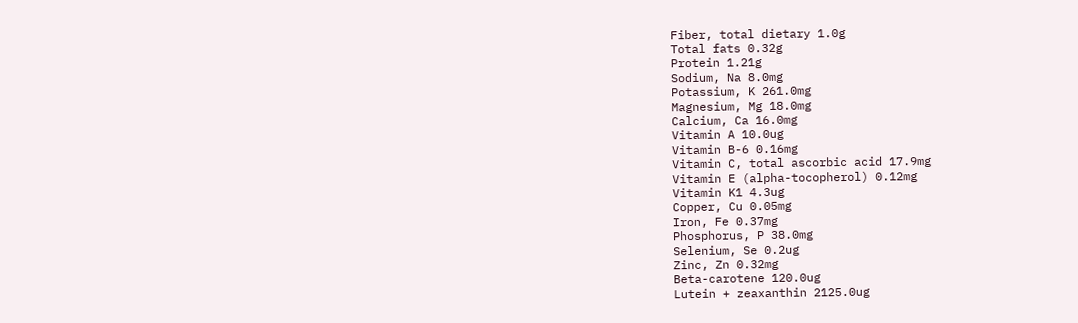Fiber, total dietary 1.0g
Total fats 0.32g
Protein 1.21g
Sodium, Na 8.0mg
Potassium, K 261.0mg
Magnesium, Mg 18.0mg
Calcium, Ca 16.0mg
Vitamin A 10.0ug
Vitamin B-6 0.16mg
Vitamin C, total ascorbic acid 17.9mg
Vitamin E (alpha-tocopherol) 0.12mg
Vitamin K1 4.3ug
Copper, Cu 0.05mg
Iron, Fe 0.37mg
Phosphorus, P 38.0mg
Selenium, Se 0.2ug
Zinc, Zn 0.32mg
Beta-carotene 120.0ug
Lutein + zeaxanthin 2125.0ug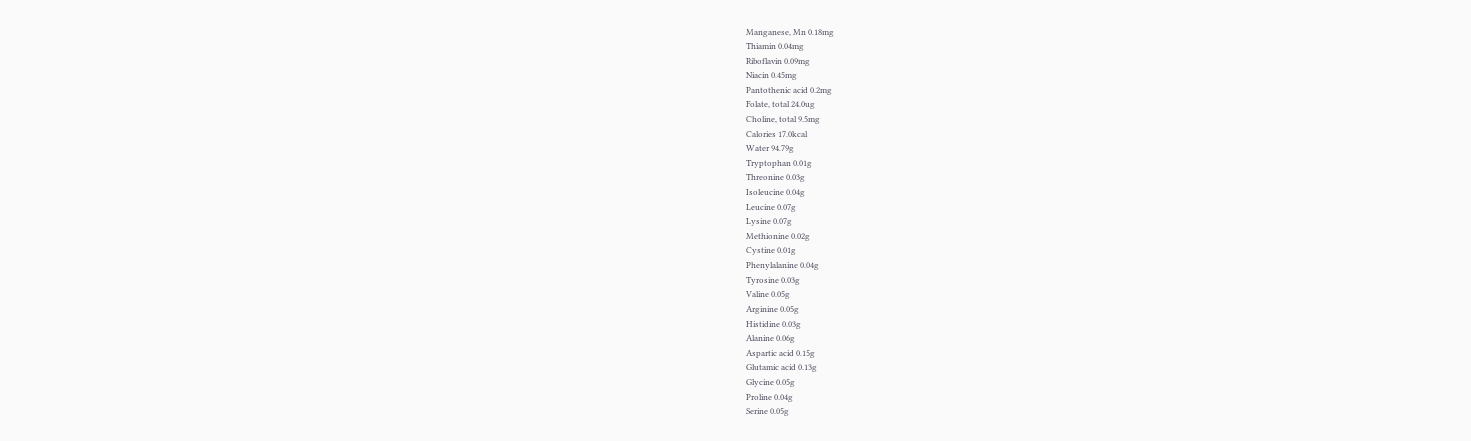Manganese, Mn 0.18mg
Thiamin 0.04mg
Riboflavin 0.09mg
Niacin 0.45mg
Pantothenic acid 0.2mg
Folate, total 24.0ug
Choline, total 9.5mg
Calories 17.0kcal
Water 94.79g
Tryptophan 0.01g
Threonine 0.03g
Isoleucine 0.04g
Leucine 0.07g
Lysine 0.07g
Methionine 0.02g
Cystine 0.01g
Phenylalanine 0.04g
Tyrosine 0.03g
Valine 0.05g
Arginine 0.05g
Histidine 0.03g
Alanine 0.06g
Aspartic acid 0.15g
Glutamic acid 0.13g
Glycine 0.05g
Proline 0.04g
Serine 0.05g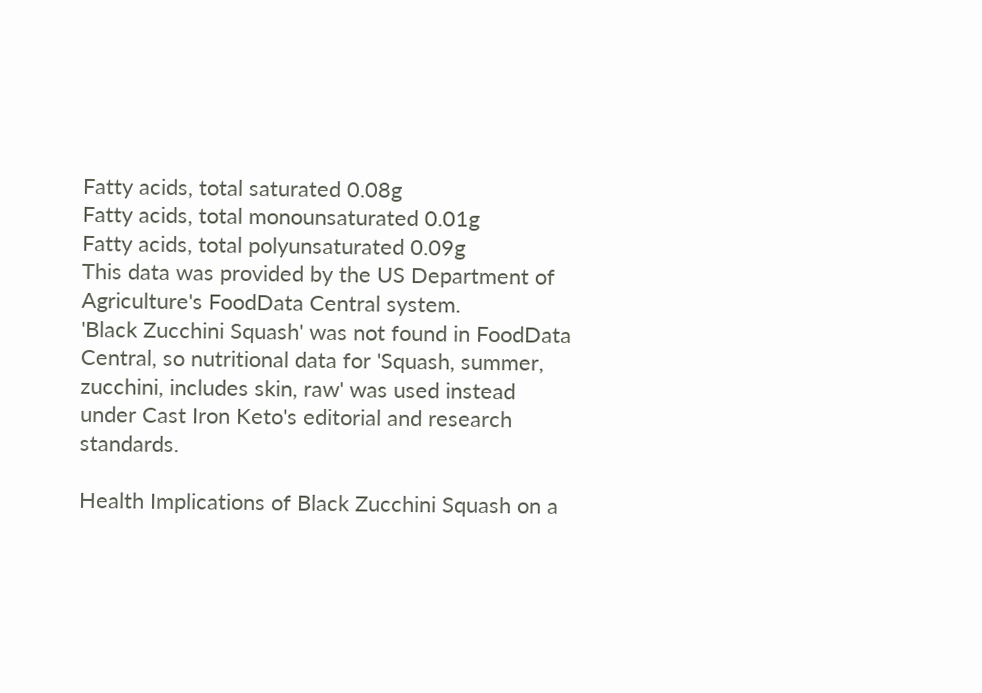Fatty acids, total saturated 0.08g
Fatty acids, total monounsaturated 0.01g
Fatty acids, total polyunsaturated 0.09g
This data was provided by the US Department of Agriculture's FoodData Central system.
'Black Zucchini Squash' was not found in FoodData Central, so nutritional data for 'Squash, summer, zucchini, includes skin, raw' was used instead under Cast Iron Keto's editorial and research standards.

Health Implications of Black Zucchini Squash on a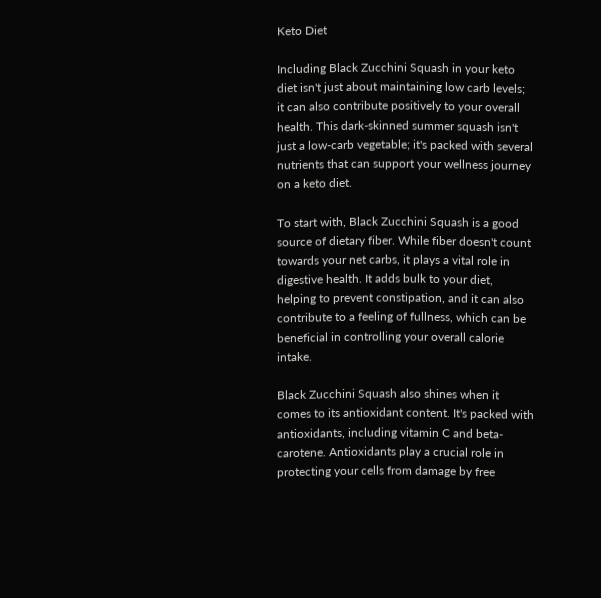Keto Diet

Including Black Zucchini Squash in your keto diet isn't just about maintaining low carb levels; it can also contribute positively to your overall health. This dark-skinned summer squash isn't just a low-carb vegetable; it's packed with several nutrients that can support your wellness journey on a keto diet.

To start with, Black Zucchini Squash is a good source of dietary fiber. While fiber doesn't count towards your net carbs, it plays a vital role in digestive health. It adds bulk to your diet, helping to prevent constipation, and it can also contribute to a feeling of fullness, which can be beneficial in controlling your overall calorie intake.

Black Zucchini Squash also shines when it comes to its antioxidant content. It's packed with antioxidants, including vitamin C and beta-carotene. Antioxidants play a crucial role in protecting your cells from damage by free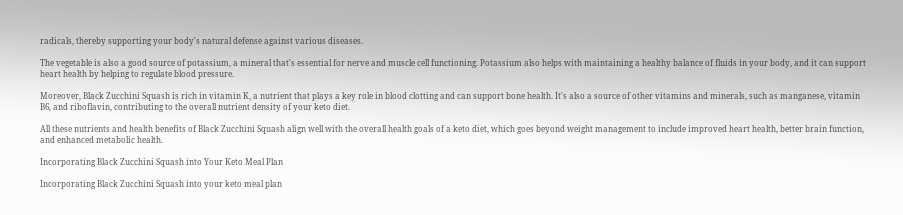radicals, thereby supporting your body's natural defense against various diseases.

The vegetable is also a good source of potassium, a mineral that's essential for nerve and muscle cell functioning. Potassium also helps with maintaining a healthy balance of fluids in your body, and it can support heart health by helping to regulate blood pressure.

Moreover, Black Zucchini Squash is rich in vitamin K, a nutrient that plays a key role in blood clotting and can support bone health. It's also a source of other vitamins and minerals, such as manganese, vitamin B6, and riboflavin, contributing to the overall nutrient density of your keto diet.

All these nutrients and health benefits of Black Zucchini Squash align well with the overall health goals of a keto diet, which goes beyond weight management to include improved heart health, better brain function, and enhanced metabolic health.

Incorporating Black Zucchini Squash into Your Keto Meal Plan

Incorporating Black Zucchini Squash into your keto meal plan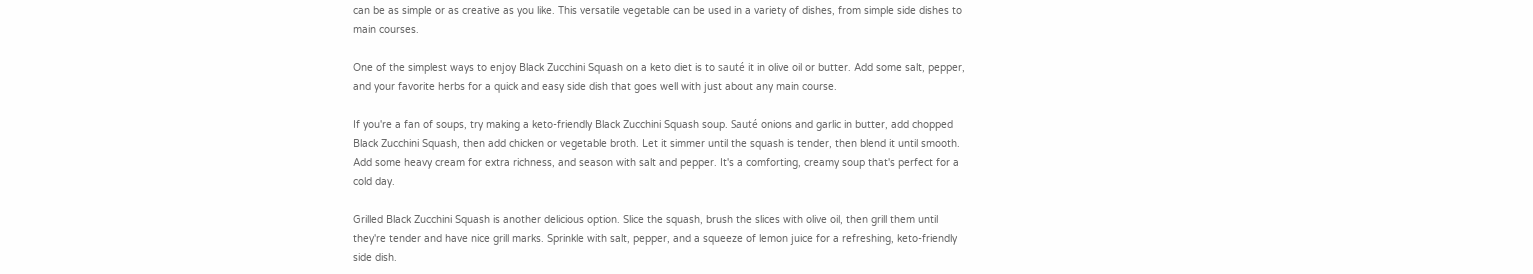can be as simple or as creative as you like. This versatile vegetable can be used in a variety of dishes, from simple side dishes to main courses.

One of the simplest ways to enjoy Black Zucchini Squash on a keto diet is to sauté it in olive oil or butter. Add some salt, pepper, and your favorite herbs for a quick and easy side dish that goes well with just about any main course.

If you're a fan of soups, try making a keto-friendly Black Zucchini Squash soup. Sauté onions and garlic in butter, add chopped Black Zucchini Squash, then add chicken or vegetable broth. Let it simmer until the squash is tender, then blend it until smooth. Add some heavy cream for extra richness, and season with salt and pepper. It's a comforting, creamy soup that's perfect for a cold day.

Grilled Black Zucchini Squash is another delicious option. Slice the squash, brush the slices with olive oil, then grill them until they're tender and have nice grill marks. Sprinkle with salt, pepper, and a squeeze of lemon juice for a refreshing, keto-friendly side dish.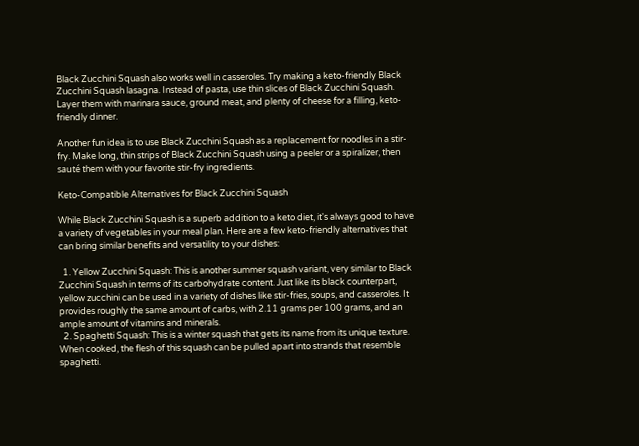Black Zucchini Squash also works well in casseroles. Try making a keto-friendly Black Zucchini Squash lasagna. Instead of pasta, use thin slices of Black Zucchini Squash. Layer them with marinara sauce, ground meat, and plenty of cheese for a filling, keto-friendly dinner.

Another fun idea is to use Black Zucchini Squash as a replacement for noodles in a stir-fry. Make long, thin strips of Black Zucchini Squash using a peeler or a spiralizer, then sauté them with your favorite stir-fry ingredients.

Keto-Compatible Alternatives for Black Zucchini Squash

While Black Zucchini Squash is a superb addition to a keto diet, it's always good to have a variety of vegetables in your meal plan. Here are a few keto-friendly alternatives that can bring similar benefits and versatility to your dishes:

  1. Yellow Zucchini Squash: This is another summer squash variant, very similar to Black Zucchini Squash in terms of its carbohydrate content. Just like its black counterpart, yellow zucchini can be used in a variety of dishes like stir-fries, soups, and casseroles. It provides roughly the same amount of carbs, with 2.11 grams per 100 grams, and an ample amount of vitamins and minerals.
  2. Spaghetti Squash: This is a winter squash that gets its name from its unique texture. When cooked, the flesh of this squash can be pulled apart into strands that resemble spaghetti.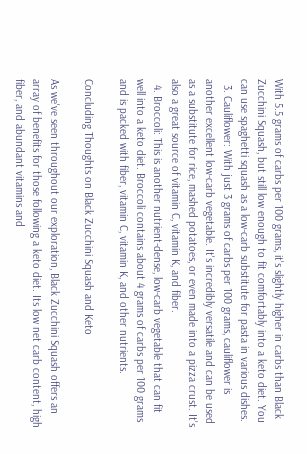With 5.5 grams of carbs per 100 grams, it's slightly higher in carbs than Black Zucchini Squash, but still low enough to fit comfortably into a keto diet. You can use spaghetti squash as a low-carb substitute for pasta in various dishes.
  3. Cauliflower: With just 3 grams of carbs per 100 grams, cauliflower is another excellent low-carb vegetable. It's incredibly versatile and can be used as a substitute for rice, mashed potatoes, or even made into a pizza crust. It's also a great source of vitamin C, vitamin K, and fiber.
  4. Broccoli: This is another nutrient-dense, low-carb vegetable that can fit well into a keto diet. Broccoli contains about 4 grams of carbs per 100 grams and is packed with fiber, vitamin C, vitamin K, and other nutrients.

Concluding Thoughts on Black Zucchini Squash and Keto

As we've seen throughout our exploration, Black Zucchini Squash offers an array of benefits for those following a keto diet. Its low net carb content, high fiber, and abundant vitamins and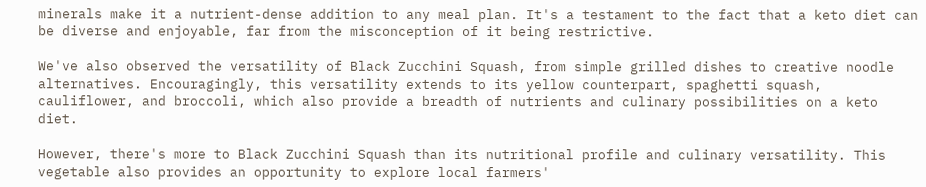minerals make it a nutrient-dense addition to any meal plan. It's a testament to the fact that a keto diet can be diverse and enjoyable, far from the misconception of it being restrictive.

We've also observed the versatility of Black Zucchini Squash, from simple grilled dishes to creative noodle alternatives. Encouragingly, this versatility extends to its yellow counterpart, spaghetti squash, cauliflower, and broccoli, which also provide a breadth of nutrients and culinary possibilities on a keto diet.

However, there's more to Black Zucchini Squash than its nutritional profile and culinary versatility. This vegetable also provides an opportunity to explore local farmers'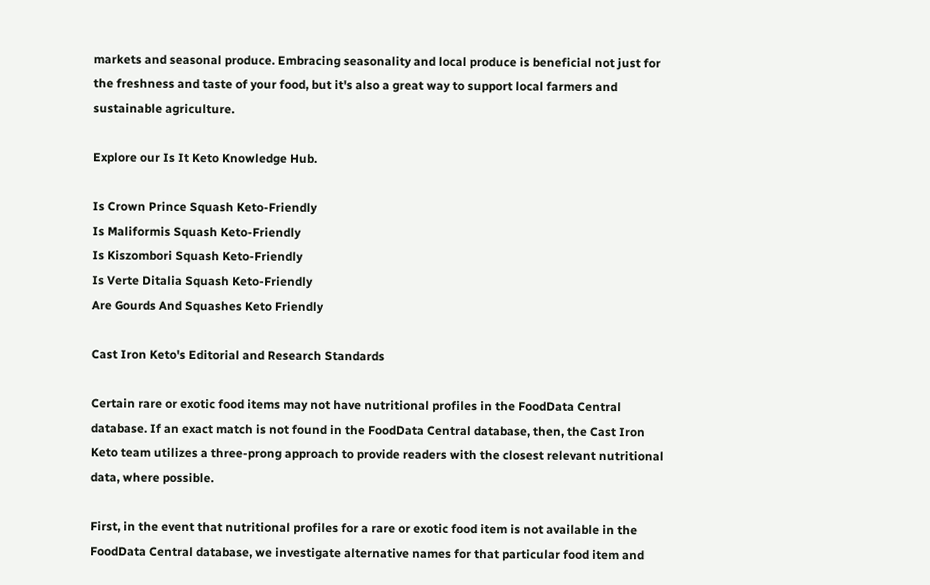markets and seasonal produce. Embracing seasonality and local produce is beneficial not just for the freshness and taste of your food, but it's also a great way to support local farmers and sustainable agriculture.

Explore our Is It Keto Knowledge Hub.

Is Crown Prince Squash Keto-Friendly
Is Maliformis Squash Keto-Friendly
Is Kiszombori Squash Keto-Friendly
Is Verte Ditalia Squash Keto-Friendly
Are Gourds And Squashes Keto Friendly

Cast Iron Keto's Editorial and Research Standards

Certain rare or exotic food items may not have nutritional profiles in the FoodData Central database. If an exact match is not found in the FoodData Central database, then, the Cast Iron Keto team utilizes a three-prong approach to provide readers with the closest relevant nutritional data, where possible.

First, in the event that nutritional profiles for a rare or exotic food item is not available in the FoodData Central database, we investigate alternative names for that particular food item and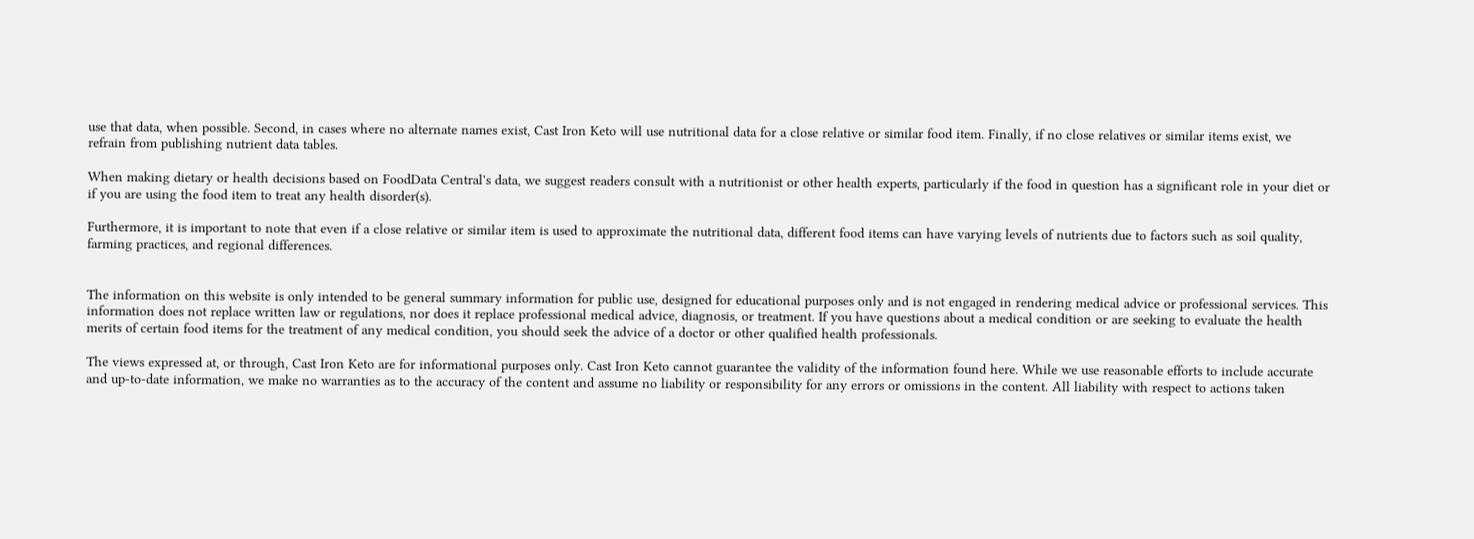use that data, when possible. Second, in cases where no alternate names exist, Cast Iron Keto will use nutritional data for a close relative or similar food item. Finally, if no close relatives or similar items exist, we refrain from publishing nutrient data tables.

When making dietary or health decisions based on FoodData Central's data, we suggest readers consult with a nutritionist or other health experts, particularly if the food in question has a significant role in your diet or if you are using the food item to treat any health disorder(s).

Furthermore, it is important to note that even if a close relative or similar item is used to approximate the nutritional data, different food items can have varying levels of nutrients due to factors such as soil quality, farming practices, and regional differences.


The information on this website is only intended to be general summary information for public use, designed for educational purposes only and is not engaged in rendering medical advice or professional services. This information does not replace written law or regulations, nor does it replace professional medical advice, diagnosis, or treatment. If you have questions about a medical condition or are seeking to evaluate the health merits of certain food items for the treatment of any medical condition, you should seek the advice of a doctor or other qualified health professionals.

The views expressed at, or through, Cast Iron Keto are for informational purposes only. Cast Iron Keto cannot guarantee the validity of the information found here. While we use reasonable efforts to include accurate and up-to-date information, we make no warranties as to the accuracy of the content and assume no liability or responsibility for any errors or omissions in the content. All liability with respect to actions taken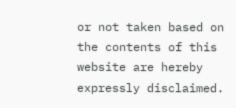or not taken based on the contents of this website are hereby expressly disclaimed.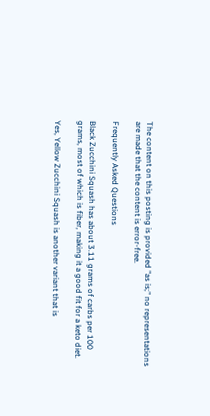The content on this posting is provided "as is;" no representations are made that the content is error-free.

Frequently Asked Questions

Black Zucchini Squash has about 3.11 grams of carbs per 100 grams, most of which is fiber, making it a good fit for a keto diet.

Yes, Yellow Zucchini Squash is another variant that is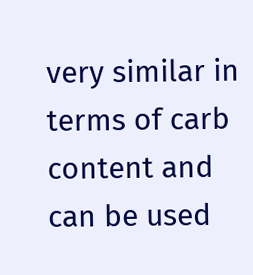very similar in terms of carb content and can be used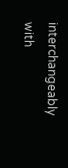interchangeably with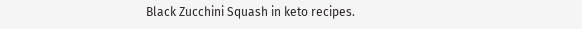Black Zucchini Squash in keto recipes.